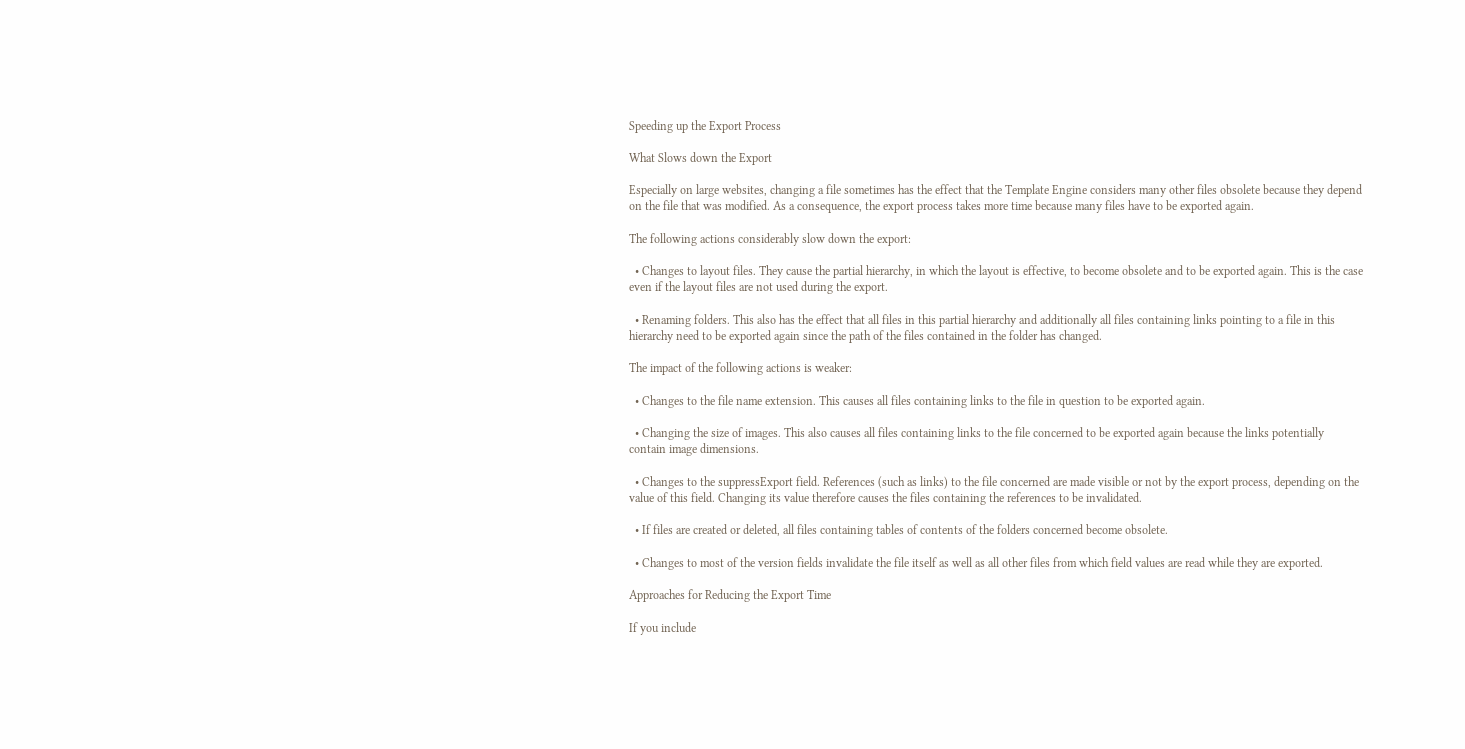Speeding up the Export Process

What Slows down the Export

Especially on large websites, changing a file sometimes has the effect that the Template Engine considers many other files obsolete because they depend on the file that was modified. As a consequence, the export process takes more time because many files have to be exported again.

The following actions considerably slow down the export:

  • Changes to layout files. They cause the partial hierarchy, in which the layout is effective, to become obsolete and to be exported again. This is the case even if the layout files are not used during the export.

  • Renaming folders. This also has the effect that all files in this partial hierarchy and additionally all files containing links pointing to a file in this hierarchy need to be exported again since the path of the files contained in the folder has changed.

The impact of the following actions is weaker:

  • Changes to the file name extension. This causes all files containing links to the file in question to be exported again.

  • Changing the size of images. This also causes all files containing links to the file concerned to be exported again because the links potentially contain image dimensions.

  • Changes to the suppressExport field. References (such as links) to the file concerned are made visible or not by the export process, depending on the value of this field. Changing its value therefore causes the files containing the references to be invalidated.

  • If files are created or deleted, all files containing tables of contents of the folders concerned become obsolete.

  • Changes to most of the version fields invalidate the file itself as well as all other files from which field values are read while they are exported.

Approaches for Reducing the Export Time

If you include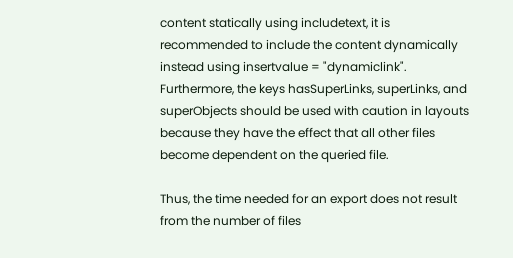content statically using includetext, it is recommended to include the content dynamically instead using insertvalue = "dynamiclink". Furthermore, the keys hasSuperLinks, superLinks, and superObjects should be used with caution in layouts because they have the effect that all other files become dependent on the queried file.

Thus, the time needed for an export does not result from the number of files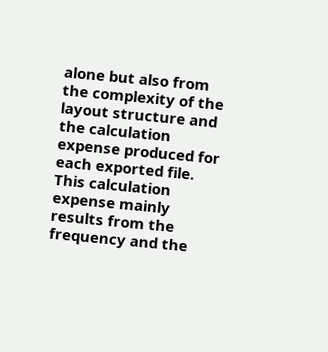alone but also from the complexity of the layout structure and the calculation expense produced for each exported file. This calculation expense mainly results from the frequency and the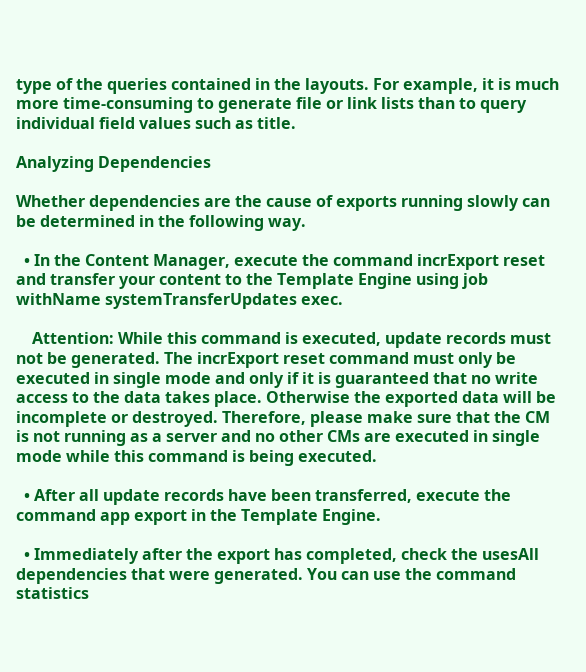type of the queries contained in the layouts. For example, it is much more time-consuming to generate file or link lists than to query individual field values such as title.

Analyzing Dependencies

Whether dependencies are the cause of exports running slowly can be determined in the following way.

  • In the Content Manager, execute the command incrExport reset and transfer your content to the Template Engine using job withName systemTransferUpdates exec.

    Attention: While this command is executed, update records must not be generated. The incrExport reset command must only be executed in single mode and only if it is guaranteed that no write access to the data takes place. Otherwise the exported data will be incomplete or destroyed. Therefore, please make sure that the CM is not running as a server and no other CMs are executed in single mode while this command is being executed.

  • After all update records have been transferred, execute the command app export in the Template Engine.

  • Immediately after the export has completed, check the usesAll dependencies that were generated. You can use the command statistics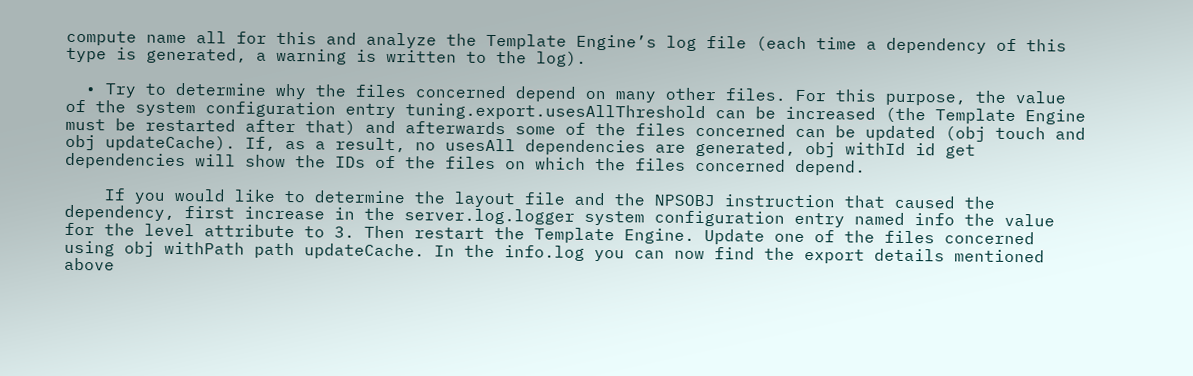compute name all for this and analyze the Template Engine’s log file (each time a dependency of this type is generated, a warning is written to the log).

  • Try to determine why the files concerned depend on many other files. For this purpose, the value of the system configuration entry tuning.export.usesAllThreshold can be increased (the Template Engine must be restarted after that) and afterwards some of the files concerned can be updated (obj touch and obj updateCache). If, as a result, no usesAll dependencies are generated, obj withId id get dependencies will show the IDs of the files on which the files concerned depend.

    If you would like to determine the layout file and the NPSOBJ instruction that caused the dependency, first increase in the server.log.logger system configuration entry named info the value for the level attribute to 3. Then restart the Template Engine. Update one of the files concerned using obj withPath path updateCache. In the info.log you can now find the export details mentioned above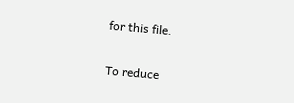for this file.

To reduce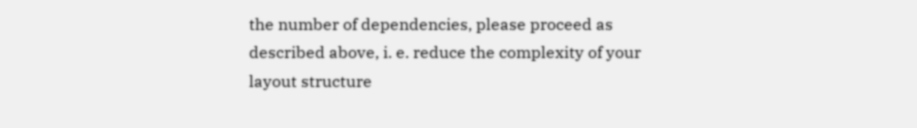the number of dependencies, please proceed as described above, i. e. reduce the complexity of your layout structure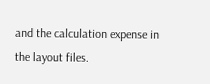and the calculation expense in the layout files.